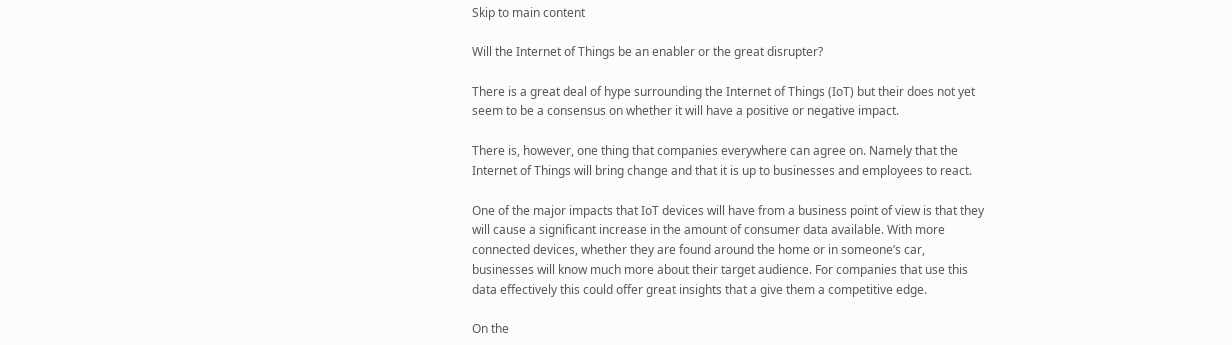Skip to main content

Will the Internet of Things be an enabler or the great disrupter?

There is a great deal of hype surrounding the Internet of Things (IoT) but their does not yet seem to be a consensus on whether it will have a positive or negative impact.

There is, however, one thing that companies everywhere can agree on. Namely that the Internet of Things will bring change and that it is up to businesses and employees to react.

One of the major impacts that IoT devices will have from a business point of view is that they will cause a significant increase in the amount of consumer data available. With more connected devices, whether they are found around the home or in someone’s car, businesses will know much more about their target audience. For companies that use this data effectively this could offer great insights that a give them a competitive edge.

On the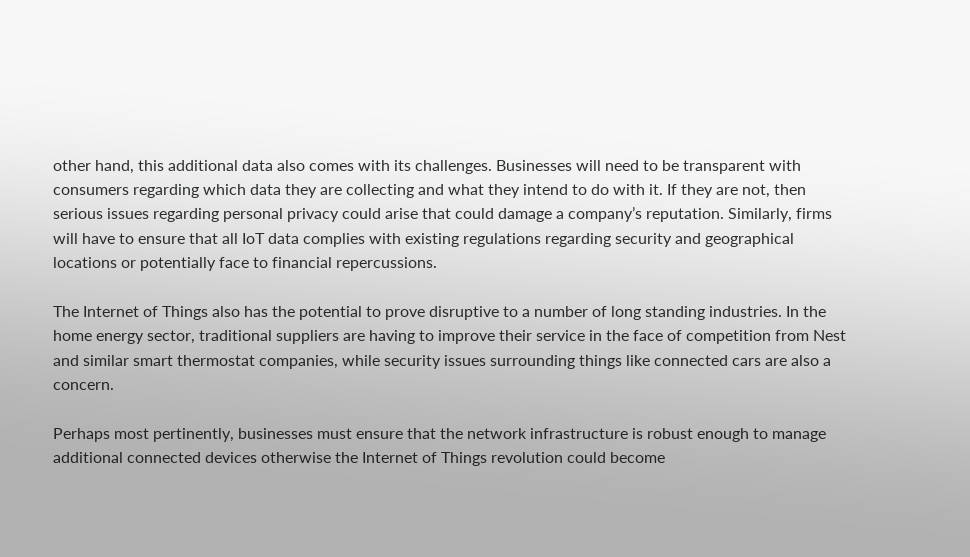other hand, this additional data also comes with its challenges. Businesses will need to be transparent with consumers regarding which data they are collecting and what they intend to do with it. If they are not, then serious issues regarding personal privacy could arise that could damage a company’s reputation. Similarly, firms will have to ensure that all IoT data complies with existing regulations regarding security and geographical locations or potentially face to financial repercussions.

The Internet of Things also has the potential to prove disruptive to a number of long standing industries. In the home energy sector, traditional suppliers are having to improve their service in the face of competition from Nest and similar smart thermostat companies, while security issues surrounding things like connected cars are also a concern.

Perhaps most pertinently, businesses must ensure that the network infrastructure is robust enough to manage additional connected devices otherwise the Internet of Things revolution could become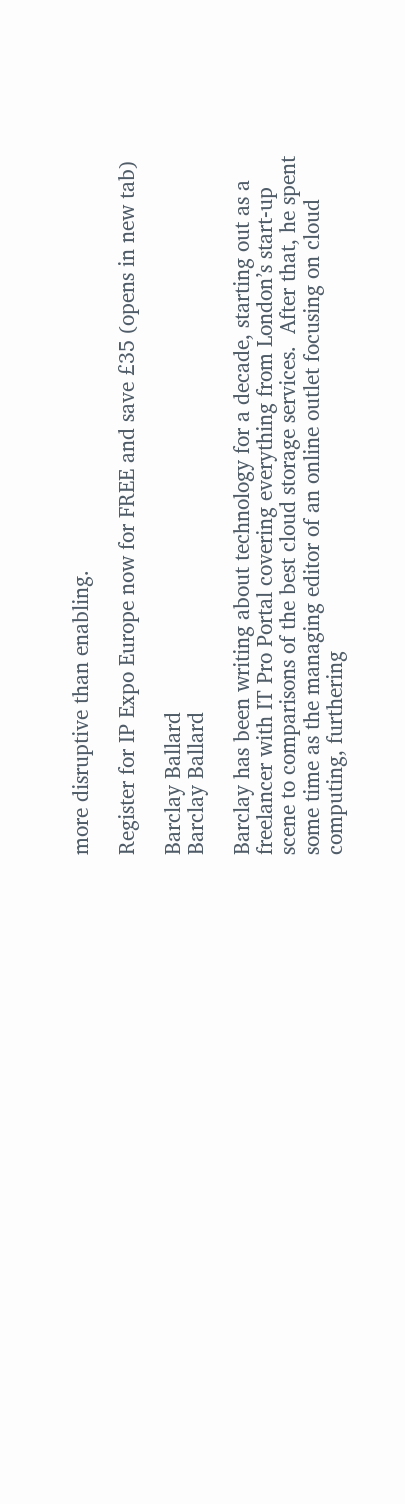more disruptive than enabling.

Register for IP Expo Europe now for FREE and save £35 (opens in new tab)

Barclay Ballard
Barclay Ballard

Barclay has been writing about technology for a decade, starting out as a freelancer with IT Pro Portal covering everything from London’s start-up scene to comparisons of the best cloud storage services.  After that, he spent some time as the managing editor of an online outlet focusing on cloud computing, furthering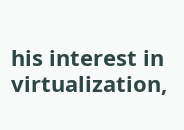his interest in virtualization,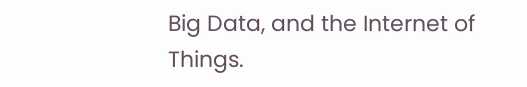Big Data, and the Internet of Things.